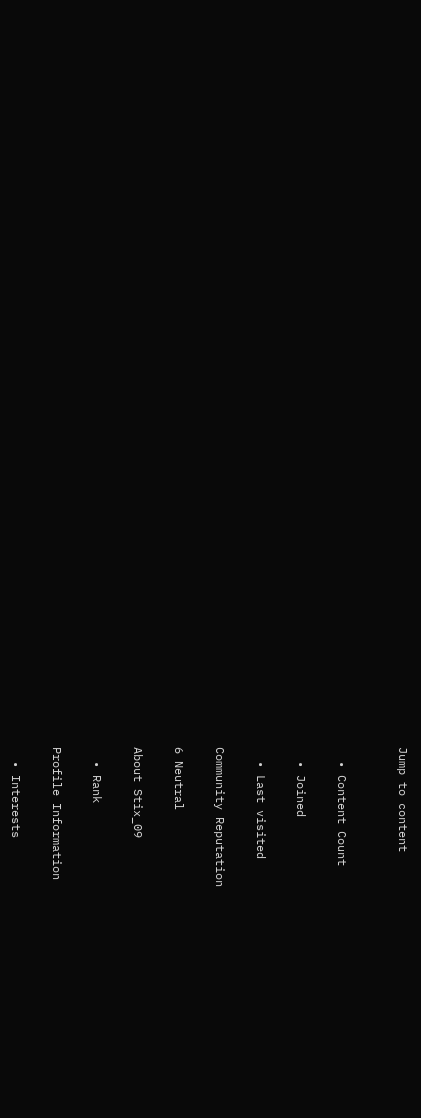Jump to content


  • Content Count

  • Joined

  • Last visited

Community Reputation

6 Neutral

About Stix_09

  • Rank

Profile Information

  • Interests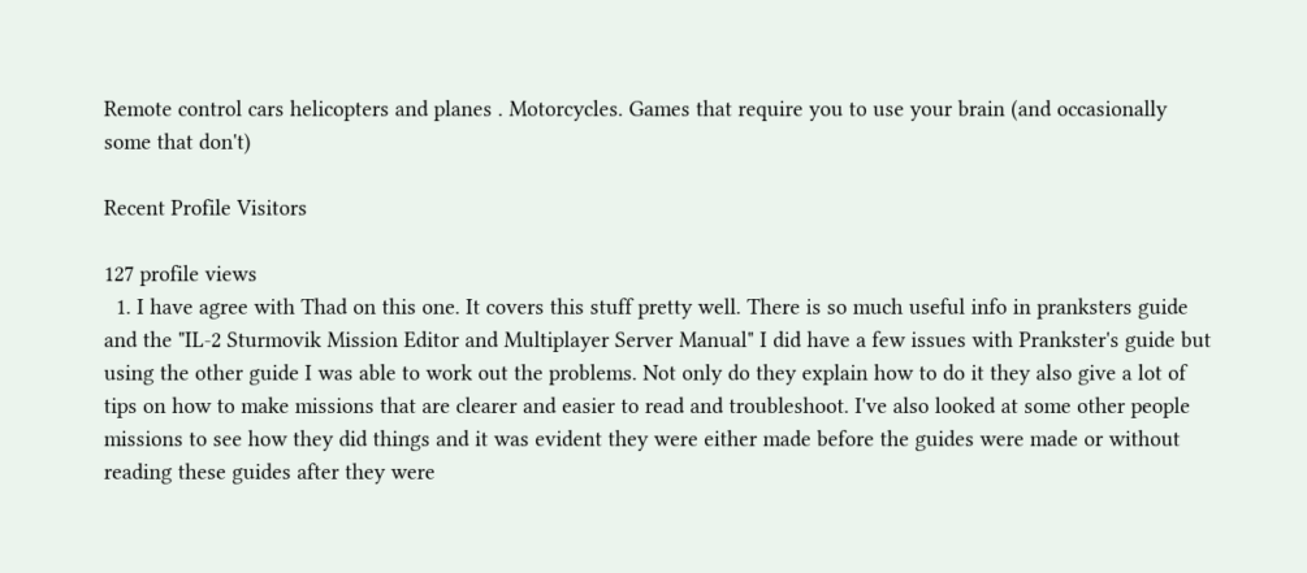Remote control cars helicopters and planes . Motorcycles. Games that require you to use your brain (and occasionally some that don't)

Recent Profile Visitors

127 profile views
  1. I have agree with Thad on this one. It covers this stuff pretty well. There is so much useful info in pranksters guide and the "IL-2 Sturmovik Mission Editor and Multiplayer Server Manual" I did have a few issues with Prankster's guide but using the other guide I was able to work out the problems. Not only do they explain how to do it they also give a lot of tips on how to make missions that are clearer and easier to read and troubleshoot. I've also looked at some other people missions to see how they did things and it was evident they were either made before the guides were made or without reading these guides after they were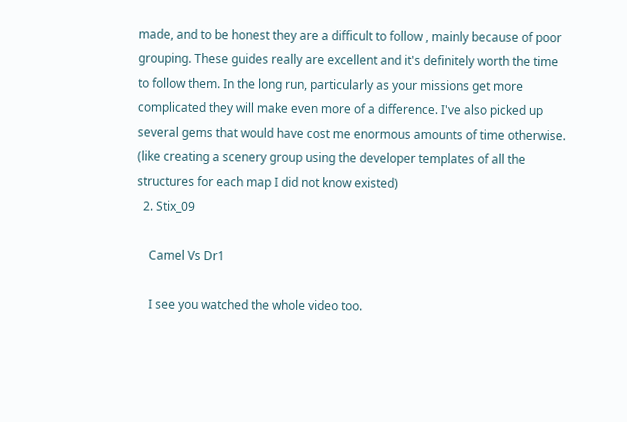made, and to be honest they are a difficult to follow , mainly because of poor grouping. These guides really are excellent and it's definitely worth the time to follow them. In the long run, particularly as your missions get more complicated they will make even more of a difference. I've also picked up several gems that would have cost me enormous amounts of time otherwise. (like creating a scenery group using the developer templates of all the structures for each map I did not know existed)
  2. Stix_09

    Camel Vs Dr1

    I see you watched the whole video too.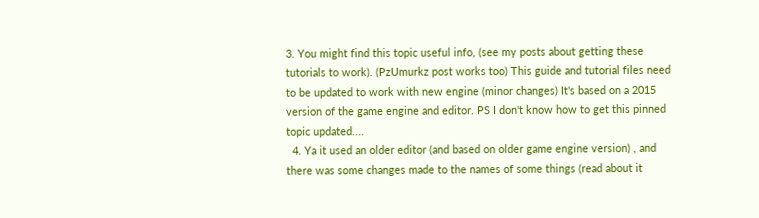3. You might find this topic useful info, (see my posts about getting these tutorials to work). (PzUmurkz post works too) This guide and tutorial files need to be updated to work with new engine (minor changes) It's based on a 2015 version of the game engine and editor. PS I don't know how to get this pinned topic updated....
  4. Ya it used an older editor (and based on older game engine version) , and there was some changes made to the names of some things (read about it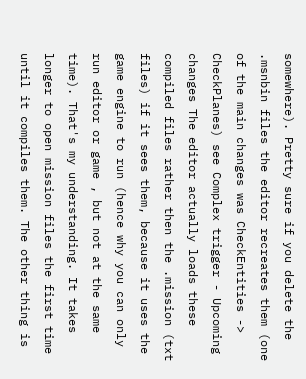somewhere). Pretty sure if you delete the .msnbin files the editor recreates them (one of the main changes was CheckEntities -> CheckPlanes) see Complex trigger - Upcoming changes The editor actually loads these compiled files rather then the .mission (txt files) if it sees them, because it uses the game engine to run (hence why you can only run editor or game , but not at the same time). That's my understanding. It takes longer to open mission files the first time until it compiles them. The other thing is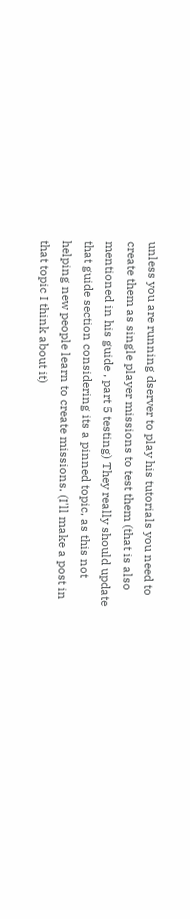unless you are running dserver to play his tutorials you need to create them as single player missions to test them (that is also mentioned in his guide , part 5 testing) They really should update that guide section considering its a pinned topic, as this not helping new people learn to create missions. (I'll make a post in that topic I think about it)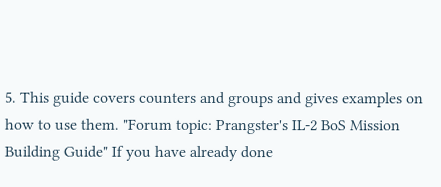5. This guide covers counters and groups and gives examples on how to use them. "Forum topic: Prangster's IL-2 BoS Mission Building Guide" If you have already done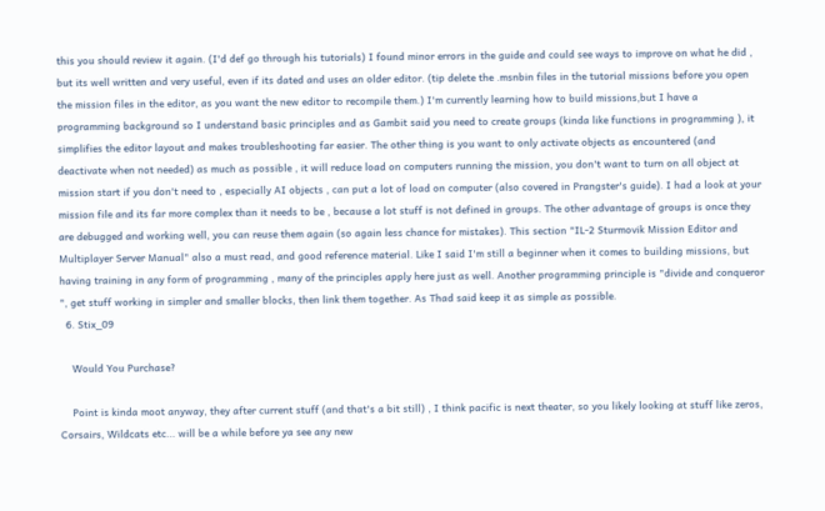this you should review it again. (I'd def go through his tutorials) I found minor errors in the guide and could see ways to improve on what he did , but its well written and very useful, even if its dated and uses an older editor. (tip delete the .msnbin files in the tutorial missions before you open the mission files in the editor, as you want the new editor to recompile them.) I'm currently learning how to build missions,but I have a programming background so I understand basic principles and as Gambit said you need to create groups (kinda like functions in programming ), it simplifies the editor layout and makes troubleshooting far easier. The other thing is you want to only activate objects as encountered (and deactivate when not needed) as much as possible , it will reduce load on computers running the mission, you don't want to turn on all object at mission start if you don't need to , especially AI objects , can put a lot of load on computer (also covered in Prangster's guide). I had a look at your mission file and its far more complex than it needs to be , because a lot stuff is not defined in groups. The other advantage of groups is once they are debugged and working well, you can reuse them again (so again less chance for mistakes). This section "IL-2 Sturmovik Mission Editor and Multiplayer Server Manual" also a must read, and good reference material. Like I said I'm still a beginner when it comes to building missions, but having training in any form of programming , many of the principles apply here just as well. Another programming principle is "divide and conqueror ", get stuff working in simpler and smaller blocks, then link them together. As Thad said keep it as simple as possible.
  6. Stix_09

    Would You Purchase?

    Point is kinda moot anyway, they after current stuff (and that's a bit still) , I think pacific is next theater, so you likely looking at stuff like zeros, Corsairs, Wildcats etc... will be a while before ya see any new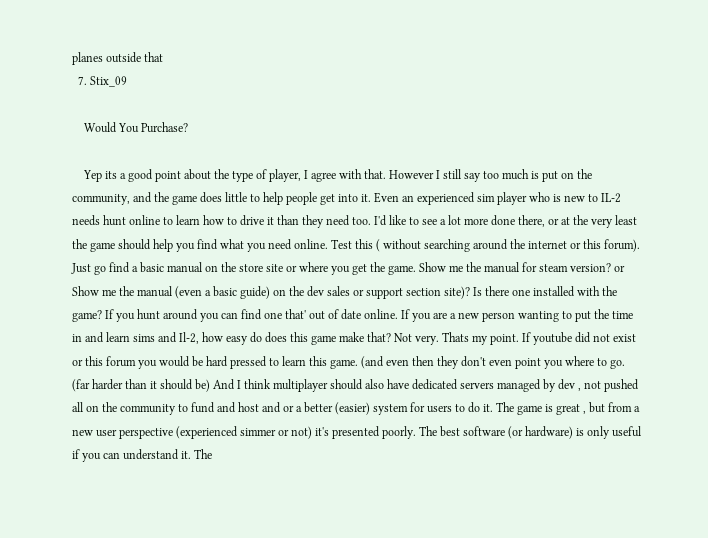planes outside that
  7. Stix_09

    Would You Purchase?

    Yep its a good point about the type of player, I agree with that. However I still say too much is put on the community, and the game does little to help people get into it. Even an experienced sim player who is new to IL-2 needs hunt online to learn how to drive it than they need too. I'd like to see a lot more done there, or at the very least the game should help you find what you need online. Test this ( without searching around the internet or this forum). Just go find a basic manual on the store site or where you get the game. Show me the manual for steam version? or Show me the manual (even a basic guide) on the dev sales or support section site)? Is there one installed with the game? If you hunt around you can find one that' out of date online. If you are a new person wanting to put the time in and learn sims and Il-2, how easy do does this game make that? Not very. Thats my point. If youtube did not exist or this forum you would be hard pressed to learn this game. (and even then they don't even point you where to go. (far harder than it should be) And I think multiplayer should also have dedicated servers managed by dev , not pushed all on the community to fund and host and or a better (easier) system for users to do it. The game is great , but from a new user perspective (experienced simmer or not) it's presented poorly. The best software (or hardware) is only useful if you can understand it. The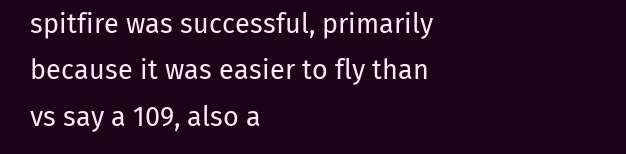spitfire was successful, primarily because it was easier to fly than vs say a 109, also a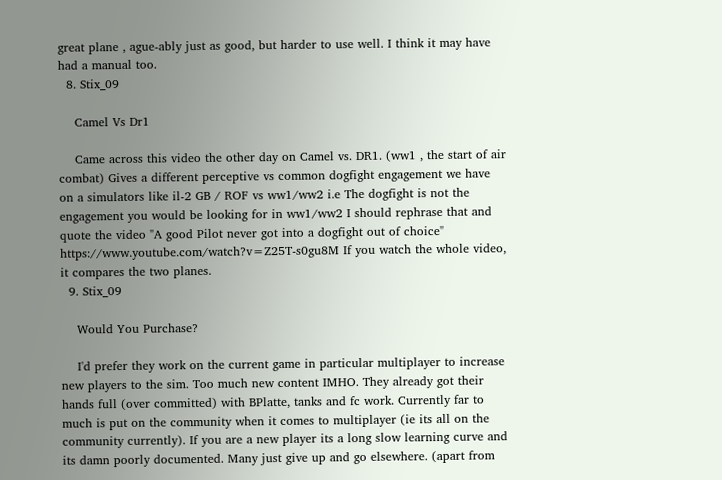great plane , ague-ably just as good, but harder to use well. I think it may have had a manual too.
  8. Stix_09

    Camel Vs Dr1

    Came across this video the other day on Camel vs. DR1. (ww1 , the start of air combat) Gives a different perceptive vs common dogfight engagement we have on a simulators like il-2 GB / ROF vs ww1/ww2 i.e The dogfight is not the engagement you would be looking for in ww1/ww2 I should rephrase that and quote the video "A good Pilot never got into a dogfight out of choice" https://www.youtube.com/watch?v=Z25T-s0gu8M If you watch the whole video, it compares the two planes.
  9. Stix_09

    Would You Purchase?

    I'd prefer they work on the current game in particular multiplayer to increase new players to the sim. Too much new content IMHO. They already got their hands full (over committed) with BPlatte, tanks and fc work. Currently far to much is put on the community when it comes to multiplayer (ie its all on the community currently). If you are a new player its a long slow learning curve and its damn poorly documented. Many just give up and go elsewhere. (apart from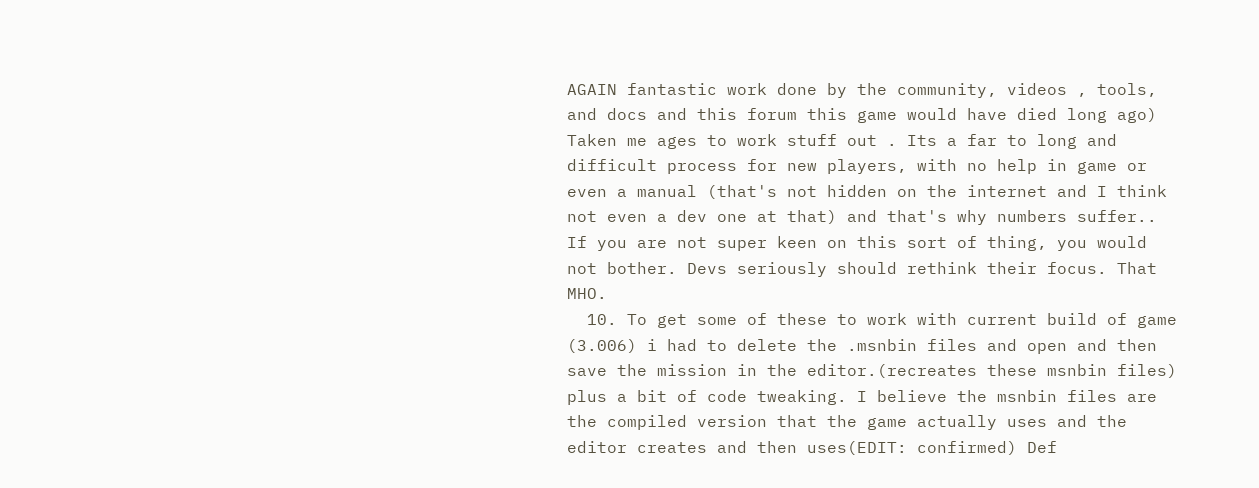AGAIN fantastic work done by the community, videos , tools, and docs and this forum this game would have died long ago) Taken me ages to work stuff out . Its a far to long and difficult process for new players, with no help in game or even a manual (that's not hidden on the internet and I think not even a dev one at that) and that's why numbers suffer.. If you are not super keen on this sort of thing, you would not bother. Devs seriously should rethink their focus. That MHO.
  10. To get some of these to work with current build of game (3.006) i had to delete the .msnbin files and open and then save the mission in the editor.(recreates these msnbin files) plus a bit of code tweaking. I believe the msnbin files are the compiled version that the game actually uses and the editor creates and then uses(EDIT: confirmed) Def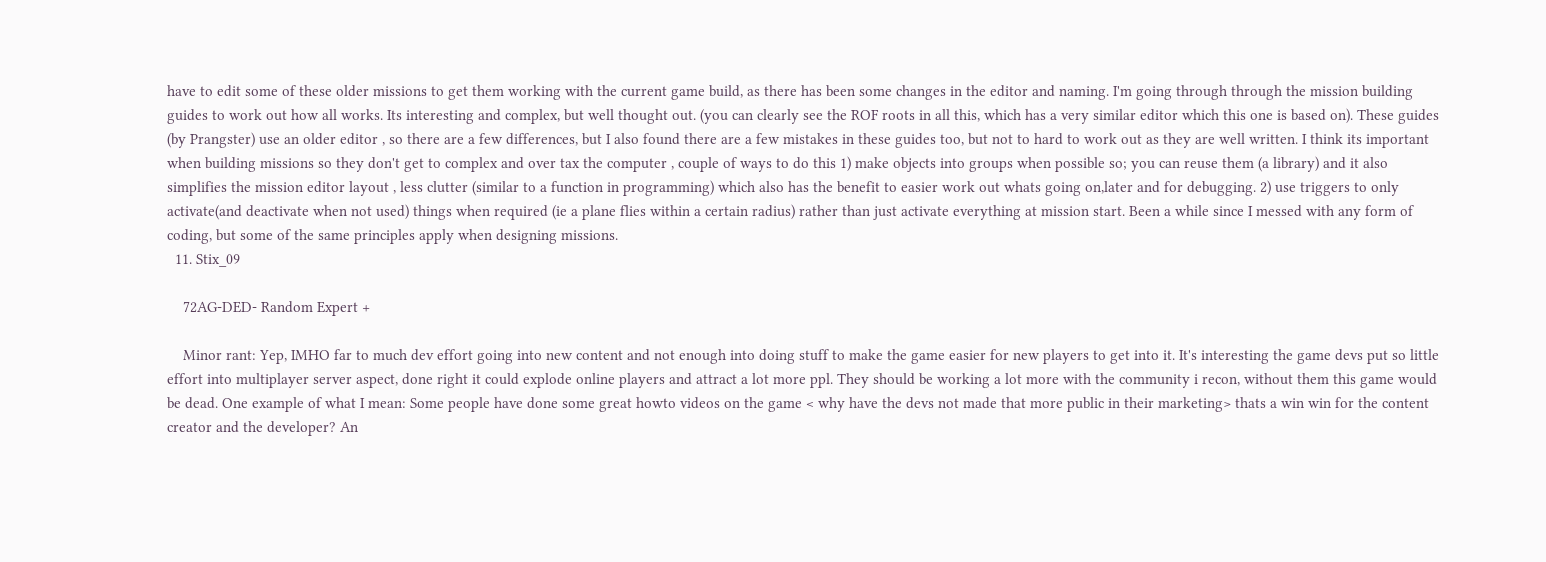have to edit some of these older missions to get them working with the current game build, as there has been some changes in the editor and naming. I'm going through through the mission building guides to work out how all works. Its interesting and complex, but well thought out. (you can clearly see the ROF roots in all this, which has a very similar editor which this one is based on). These guides (by Prangster) use an older editor , so there are a few differences, but I also found there are a few mistakes in these guides too, but not to hard to work out as they are well written. I think its important when building missions so they don't get to complex and over tax the computer , couple of ways to do this 1) make objects into groups when possible so; you can reuse them (a library) and it also simplifies the mission editor layout , less clutter (similar to a function in programming) which also has the benefit to easier work out whats going on,later and for debugging. 2) use triggers to only activate(and deactivate when not used) things when required (ie a plane flies within a certain radius) rather than just activate everything at mission start. Been a while since I messed with any form of coding, but some of the same principles apply when designing missions.
  11. Stix_09

    72AG-DED- Random Expert +

    Minor rant: Yep, IMHO far to much dev effort going into new content and not enough into doing stuff to make the game easier for new players to get into it. It's interesting the game devs put so little effort into multiplayer server aspect, done right it could explode online players and attract a lot more ppl. They should be working a lot more with the community i recon, without them this game would be dead. One example of what I mean: Some people have done some great howto videos on the game < why have the devs not made that more public in their marketing> thats a win win for the content creator and the developer? An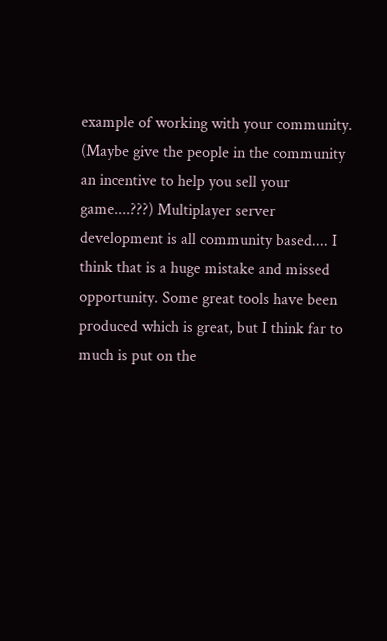example of working with your community. (Maybe give the people in the community an incentive to help you sell your game....???) Multiplayer server development is all community based.... I think that is a huge mistake and missed opportunity. Some great tools have been produced which is great, but I think far to much is put on the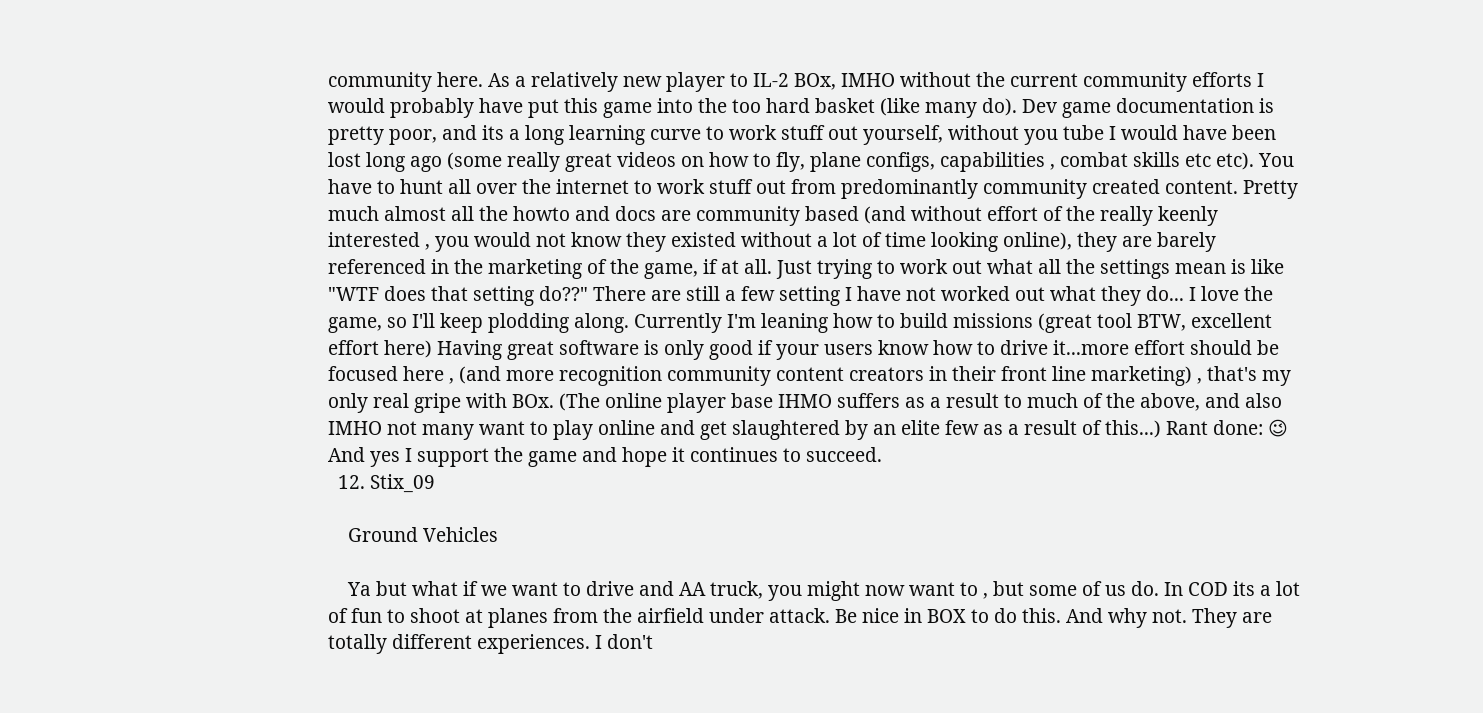community here. As a relatively new player to IL-2 BOx, IMHO without the current community efforts I would probably have put this game into the too hard basket (like many do). Dev game documentation is pretty poor, and its a long learning curve to work stuff out yourself, without you tube I would have been lost long ago (some really great videos on how to fly, plane configs, capabilities , combat skills etc etc). You have to hunt all over the internet to work stuff out from predominantly community created content. Pretty much almost all the howto and docs are community based (and without effort of the really keenly interested , you would not know they existed without a lot of time looking online), they are barely referenced in the marketing of the game, if at all. Just trying to work out what all the settings mean is like "WTF does that setting do??" There are still a few setting I have not worked out what they do... I love the game, so I'll keep plodding along. Currently I'm leaning how to build missions (great tool BTW, excellent effort here) Having great software is only good if your users know how to drive it...more effort should be focused here , (and more recognition community content creators in their front line marketing) , that's my only real gripe with BOx. (The online player base IHMO suffers as a result to much of the above, and also IMHO not many want to play online and get slaughtered by an elite few as a result of this...) Rant done: 😉 And yes I support the game and hope it continues to succeed.
  12. Stix_09

    Ground Vehicles

    Ya but what if we want to drive and AA truck, you might now want to , but some of us do. In COD its a lot of fun to shoot at planes from the airfield under attack. Be nice in BOX to do this. And why not. They are totally different experiences. I don't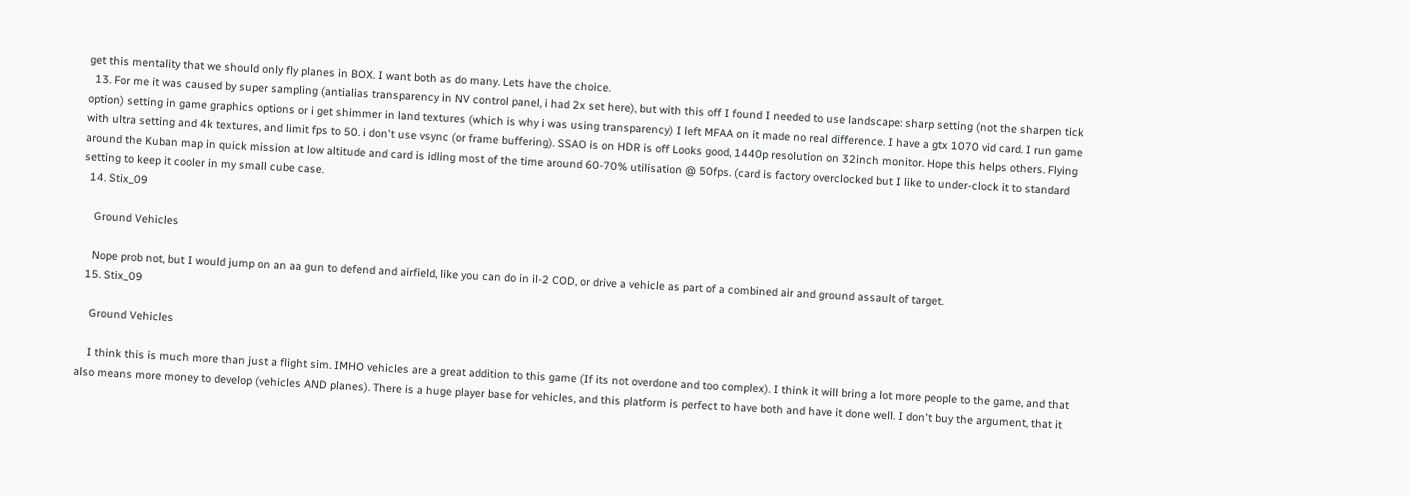get this mentality that we should only fly planes in BOX. I want both as do many. Lets have the choice.
  13. For me it was caused by super sampling (antialias transparency in NV control panel, i had 2x set here), but with this off I found I needed to use landscape: sharp setting (not the sharpen tick option) setting in game graphics options or i get shimmer in land textures (which is why i was using transparency) I left MFAA on it made no real difference. I have a gtx 1070 vid card. I run game with ultra setting and 4k textures, and limit fps to 50. i don't use vsync (or frame buffering). SSAO is on HDR is off Looks good, 1440p resolution on 32inch monitor. Hope this helps others. Flying around the Kuban map in quick mission at low altitude and card is idling most of the time around 60-70% utilisation @ 50fps. (card is factory overclocked but I like to under-clock it to standard setting to keep it cooler in my small cube case.
  14. Stix_09

    Ground Vehicles

    Nope prob not, but I would jump on an aa gun to defend and airfield, like you can do in il-2 COD, or drive a vehicle as part of a combined air and ground assault of target.
  15. Stix_09

    Ground Vehicles

    I think this is much more than just a flight sim. IMHO vehicles are a great addition to this game (If its not overdone and too complex). I think it will bring a lot more people to the game, and that also means more money to develop (vehicles AND planes). There is a huge player base for vehicles, and this platform is perfect to have both and have it done well. I don't buy the argument, that it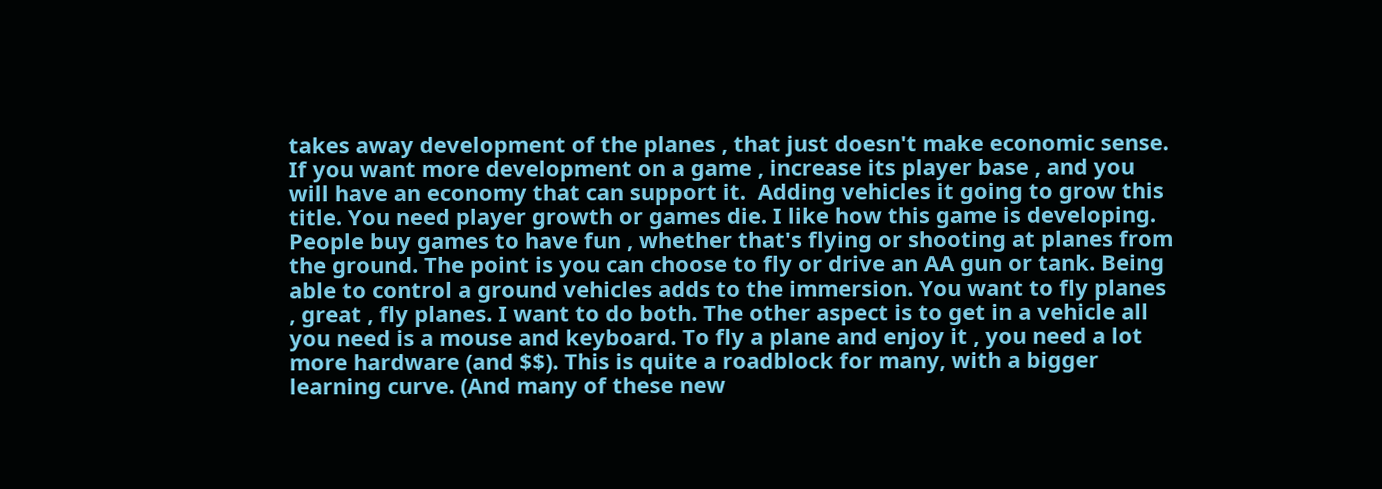takes away development of the planes , that just doesn't make economic sense. If you want more development on a game , increase its player base , and you will have an economy that can support it.  Adding vehicles it going to grow this title. You need player growth or games die. I like how this game is developing. People buy games to have fun , whether that's flying or shooting at planes from the ground. The point is you can choose to fly or drive an AA gun or tank. Being able to control a ground vehicles adds to the immersion. You want to fly planes , great , fly planes. I want to do both. The other aspect is to get in a vehicle all you need is a mouse and keyboard. To fly a plane and enjoy it , you need a lot more hardware (and $$). This is quite a roadblock for many, with a bigger learning curve. (And many of these new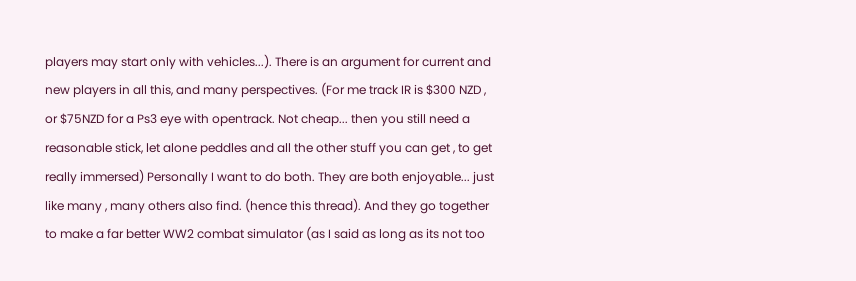players may start only with vehicles...). There is an argument for current and new players in all this, and many perspectives. (For me track IR is $300 NZD , or $75NZD for a Ps3 eye with opentrack. Not cheap... then you still need a reasonable stick, let alone peddles and all the other stuff you can get , to get really immersed) Personally I want to do both. They are both enjoyable... just like many , many others also find. (hence this thread). And they go together to make a far better WW2 combat simulator (as I said as long as its not too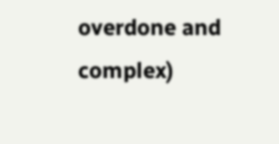overdone and complex)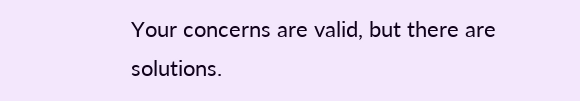Your concerns are valid, but there are solutions.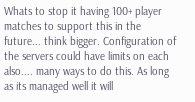Whats to stop it having 100+ player matches to support this in the future... think bigger. Configuration of the servers could have limits on each also.... many ways to do this. As long as its managed well it will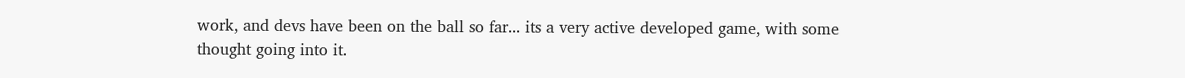work, and devs have been on the ball so far... its a very active developed game, with some thought going into it.